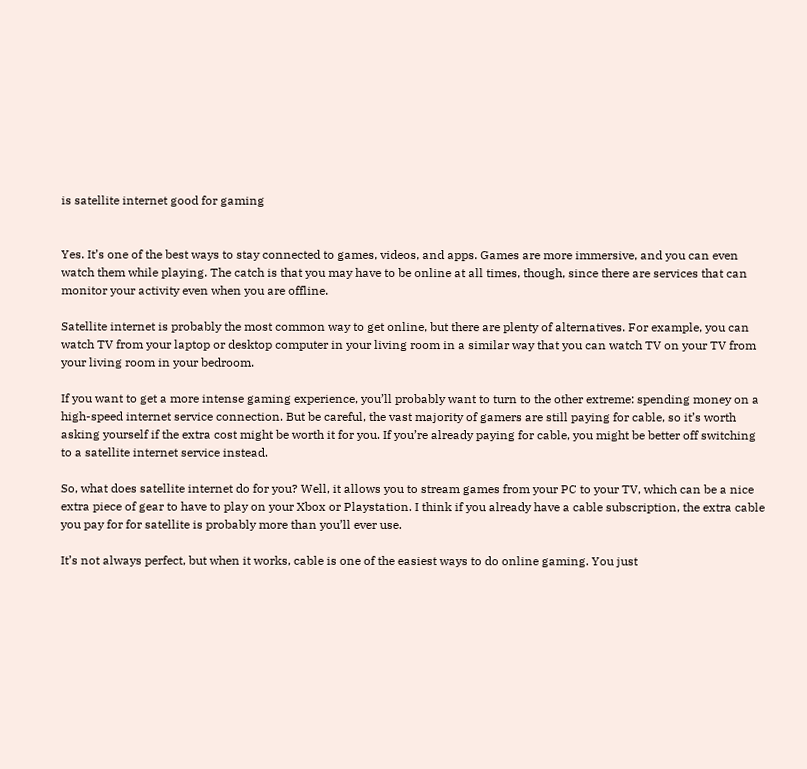is satellite internet good for gaming


Yes. It’s one of the best ways to stay connected to games, videos, and apps. Games are more immersive, and you can even watch them while playing. The catch is that you may have to be online at all times, though, since there are services that can monitor your activity even when you are offline.

Satellite internet is probably the most common way to get online, but there are plenty of alternatives. For example, you can watch TV from your laptop or desktop computer in your living room in a similar way that you can watch TV on your TV from your living room in your bedroom.

If you want to get a more intense gaming experience, you’ll probably want to turn to the other extreme: spending money on a high-speed internet service connection. But be careful, the vast majority of gamers are still paying for cable, so it’s worth asking yourself if the extra cost might be worth it for you. If you’re already paying for cable, you might be better off switching to a satellite internet service instead.

So, what does satellite internet do for you? Well, it allows you to stream games from your PC to your TV, which can be a nice extra piece of gear to have to play on your Xbox or Playstation. I think if you already have a cable subscription, the extra cable you pay for for satellite is probably more than you’ll ever use.

It’s not always perfect, but when it works, cable is one of the easiest ways to do online gaming. You just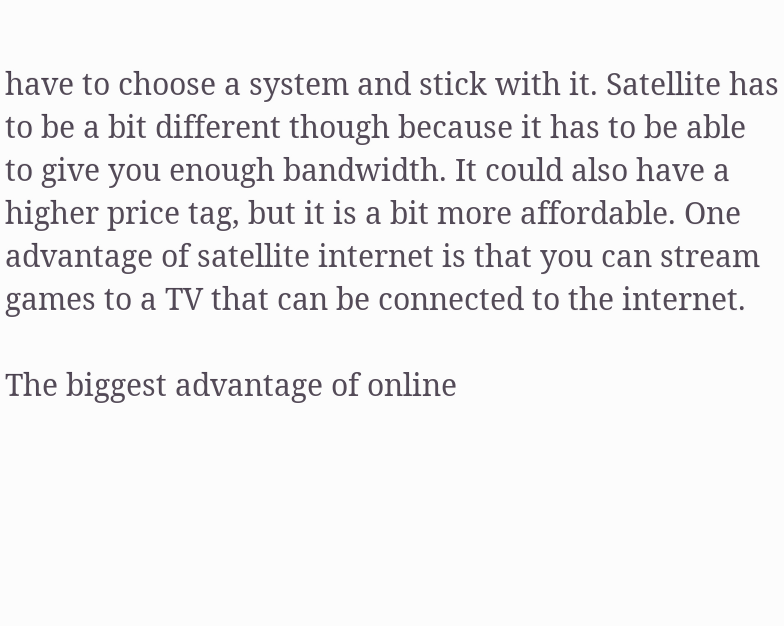have to choose a system and stick with it. Satellite has to be a bit different though because it has to be able to give you enough bandwidth. It could also have a higher price tag, but it is a bit more affordable. One advantage of satellite internet is that you can stream games to a TV that can be connected to the internet.

The biggest advantage of online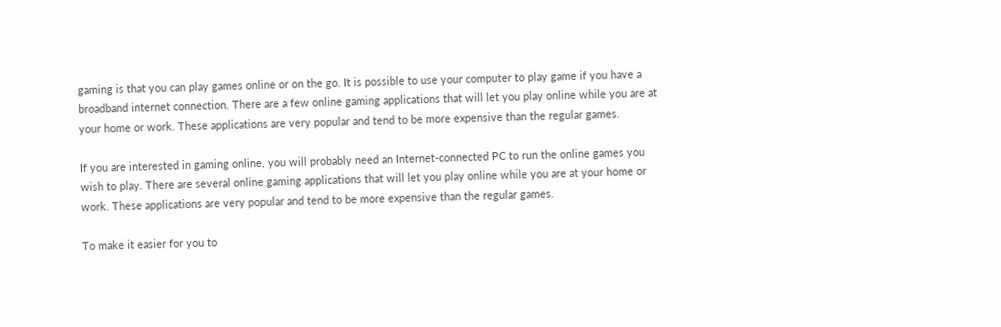gaming is that you can play games online or on the go. It is possible to use your computer to play game if you have a broadband internet connection. There are a few online gaming applications that will let you play online while you are at your home or work. These applications are very popular and tend to be more expensive than the regular games.

If you are interested in gaming online, you will probably need an Internet-connected PC to run the online games you wish to play. There are several online gaming applications that will let you play online while you are at your home or work. These applications are very popular and tend to be more expensive than the regular games.

To make it easier for you to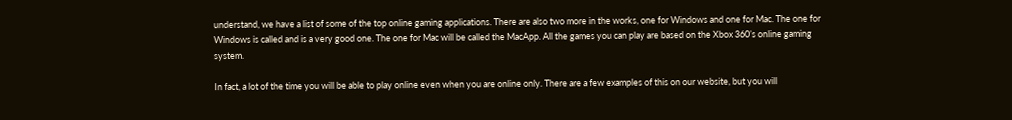understand, we have a list of some of the top online gaming applications. There are also two more in the works, one for Windows and one for Mac. The one for Windows is called and is a very good one. The one for Mac will be called the MacApp. All the games you can play are based on the Xbox 360’s online gaming system.

In fact, a lot of the time you will be able to play online even when you are online only. There are a few examples of this on our website, but you will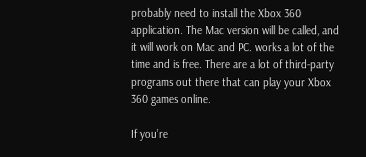probably need to install the Xbox 360 application. The Mac version will be called, and it will work on Mac and PC. works a lot of the time and is free. There are a lot of third-party programs out there that can play your Xbox 360 games online.

If you’re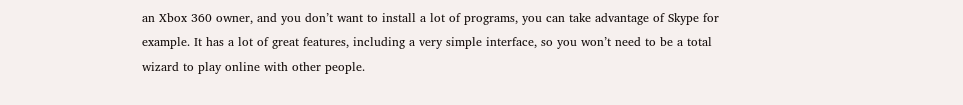an Xbox 360 owner, and you don’t want to install a lot of programs, you can take advantage of Skype for example. It has a lot of great features, including a very simple interface, so you won’t need to be a total wizard to play online with other people.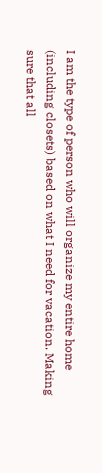I am the type of person who will organize my entire home (including closets) based on what I need for vacation. Making sure that all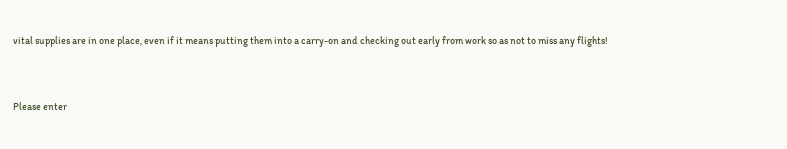vital supplies are in one place, even if it means putting them into a carry-on and checking out early from work so as not to miss any flights!


Please enter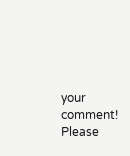your comment!
Please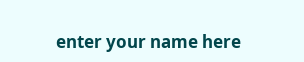enter your name here